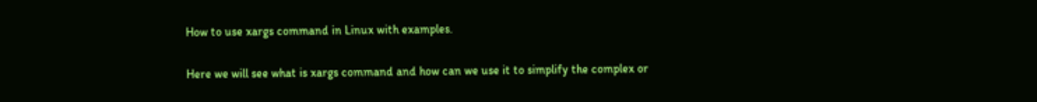How to use xargs command in Linux with examples.

Here we will see what is xargs command and how can we use it to simplify the complex or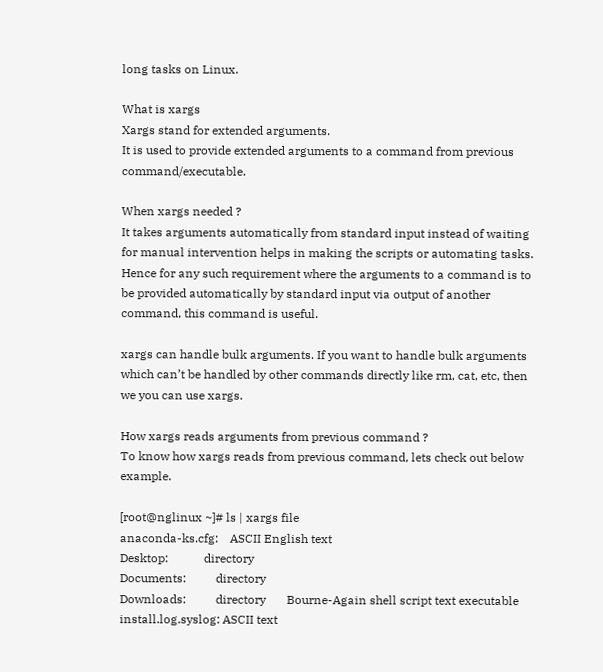long tasks on Linux.

What is xargs
Xargs stand for extended arguments.
It is used to provide extended arguments to a command from previous command/executable.

When xargs needed ?
It takes arguments automatically from standard input instead of waiting for manual intervention helps in making the scripts or automating tasks. Hence for any such requirement where the arguments to a command is to be provided automatically by standard input via output of another command, this command is useful.

xargs can handle bulk arguments. If you want to handle bulk arguments which can’t be handled by other commands directly like rm, cat, etc, then we you can use xargs.

How xargs reads arguments from previous command ?
To know how xargs reads from previous command, lets check out below example.

[root@nglinux ~]# ls | xargs file
anaconda-ks.cfg:    ASCII English text
Desktop:            directory
Documents:          directory
Downloads:          directory       Bourne-Again shell script text executable
install.log.syslog: ASCII text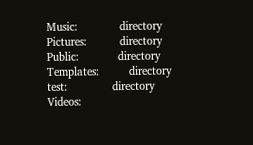Music:              directory
Pictures:           directory
Public:             directory
Templates:          directory
test:               directory
Videos: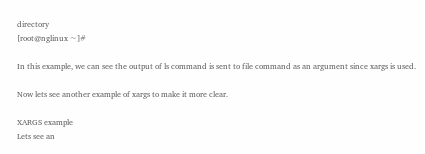directory
[root@nglinux ~]#

In this example, we can see the output of ls command is sent to file command as an argument since xargs is used.

Now lets see another example of xargs to make it more clear.

XARGS example
Lets see an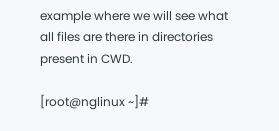example where we will see what all files are there in directories present in CWD.

[root@nglinux ~]#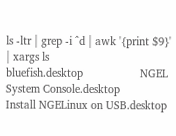ls -ltr | grep -i ^d | awk '{print $9}' | xargs ls
bluefish.desktop                   NGEL System Console.desktop
Install NGELinux on USB.desktop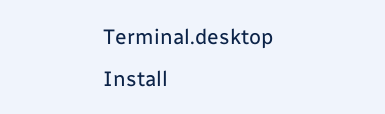Terminal.desktop
Install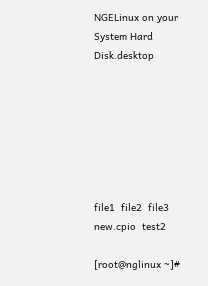NGELinux on your System Hard Disk.desktop







file1  file2  file3  new.cpio  test2

[root@nglinux ~]#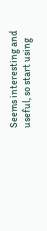Seems interesting and useful, so start using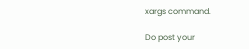xargs command.

Do post your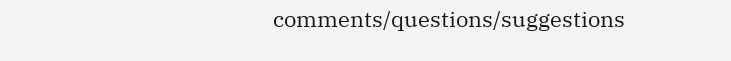comments/questions/suggestions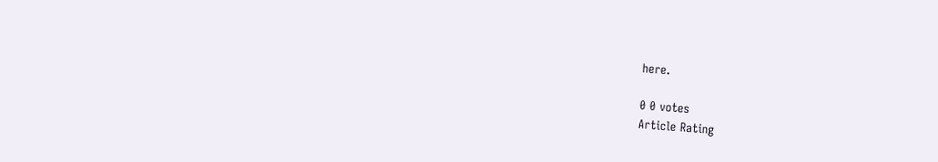here.

0 0 votes
Article Rating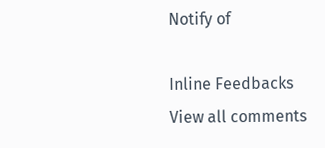Notify of

Inline Feedbacks
View all comments